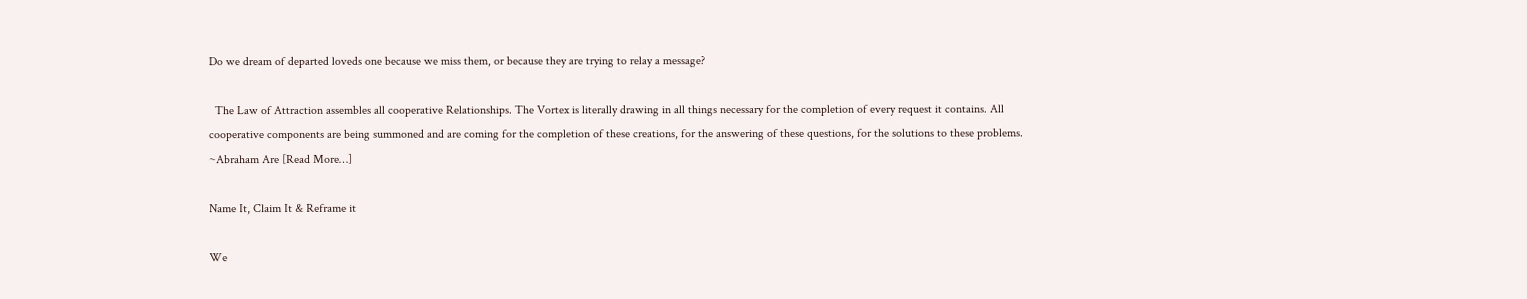Do we dream of departed loveds one because we miss them, or because they are trying to relay a message?

  The Law of Attraction assembles all cooperative Relationships. The Vortex is literally drawing in all things necessary for the completion of every request it contains. All cooperative components are being summoned and are coming for the completion of these creations, for the answering of these questions, for the solutions to these problems. ~Abraham Are [Read More…]

Name It, Claim It & Reframe it

We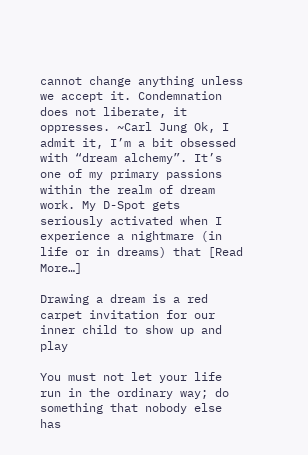cannot change anything unless we accept it. Condemnation does not liberate, it oppresses. ~Carl Jung Ok, I admit it, I’m a bit obsessed with “dream alchemy”. It’s one of my primary passions within the realm of dream work. My D-Spot gets seriously activated when I experience a nightmare (in life or in dreams) that [Read More…]

Drawing a dream is a red carpet invitation for our inner child to show up and play

You must not let your life run in the ordinary way; do something that nobody else has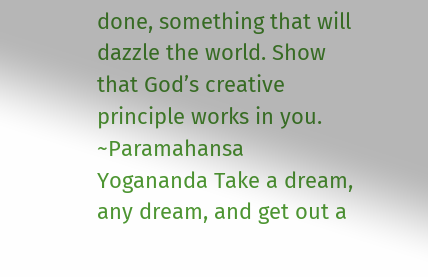done, something that will dazzle the world. Show that God’s creative principle works in you. ~Paramahansa Yogananda Take a dream, any dream, and get out a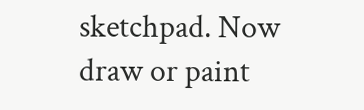sketchpad. Now draw or paint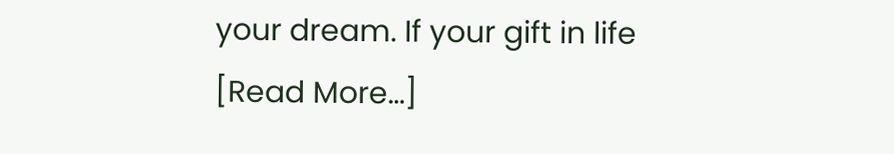your dream. If your gift in life [Read More…]